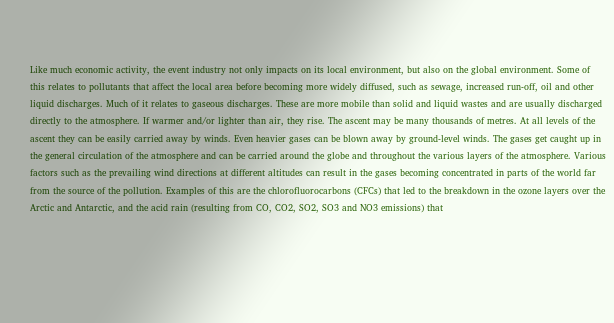Like much economic activity, the event industry not only impacts on its local environment, but also on the global environment. Some of this relates to pollutants that affect the local area before becoming more widely diffused, such as sewage, increased run-off, oil and other liquid discharges. Much of it relates to gaseous discharges. These are more mobile than solid and liquid wastes and are usually discharged directly to the atmosphere. If warmer and/or lighter than air, they rise. The ascent may be many thousands of metres. At all levels of the ascent they can be easily carried away by winds. Even heavier gases can be blown away by ground-level winds. The gases get caught up in the general circulation of the atmosphere and can be carried around the globe and throughout the various layers of the atmosphere. Various factors such as the prevailing wind directions at different altitudes can result in the gases becoming concentrated in parts of the world far from the source of the pollution. Examples of this are the chlorofluorocarbons (CFCs) that led to the breakdown in the ozone layers over the Arctic and Antarctic, and the acid rain (resulting from CO, CO2, SO2, SO3 and NO3 emissions) that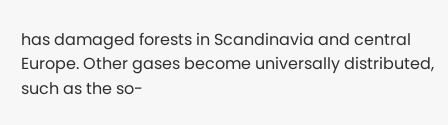has damaged forests in Scandinavia and central Europe. Other gases become universally distributed, such as the so-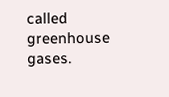called greenhouse gases.